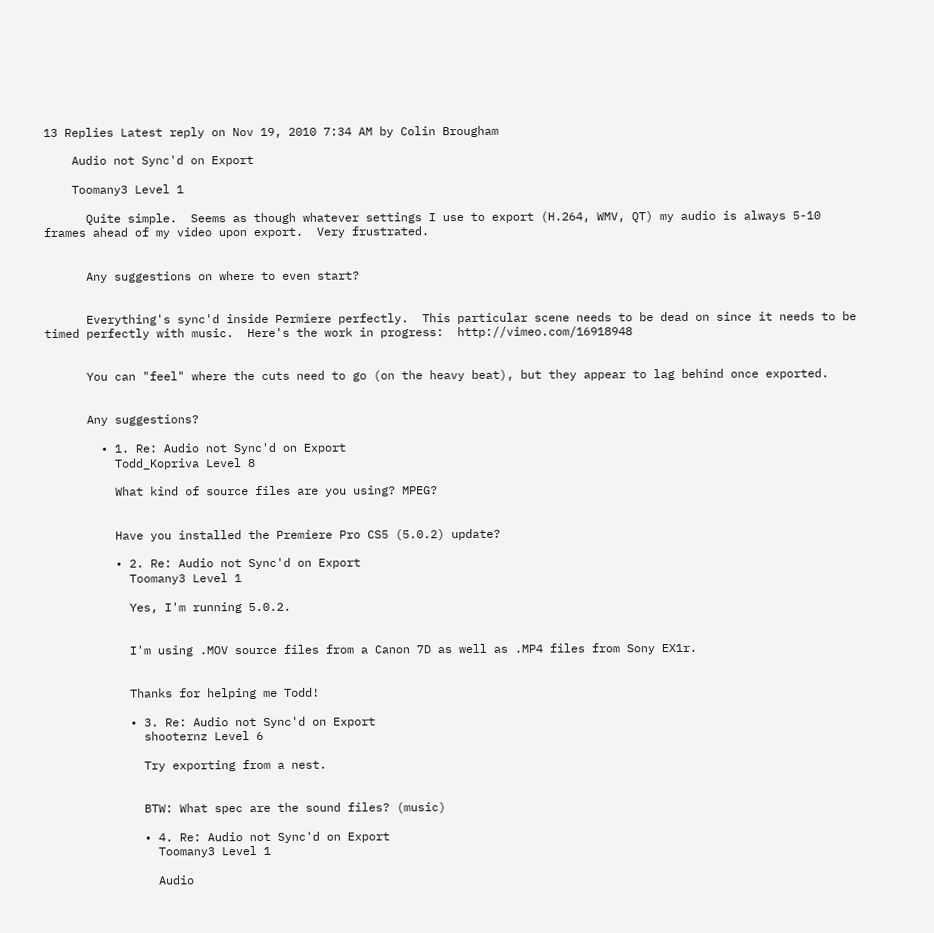13 Replies Latest reply on Nov 19, 2010 7:34 AM by Colin Brougham

    Audio not Sync'd on Export

    Toomany3 Level 1

      Quite simple.  Seems as though whatever settings I use to export (H.264, WMV, QT) my audio is always 5-10 frames ahead of my video upon export.  Very frustrated.


      Any suggestions on where to even start?


      Everything's sync'd inside Permiere perfectly.  This particular scene needs to be dead on since it needs to be timed perfectly with music.  Here's the work in progress:  http://vimeo.com/16918948


      You can "feel" where the cuts need to go (on the heavy beat), but they appear to lag behind once exported.


      Any suggestions?

        • 1. Re: Audio not Sync'd on Export
          Todd_Kopriva Level 8

          What kind of source files are you using? MPEG?


          Have you installed the Premiere Pro CS5 (5.0.2) update?

          • 2. Re: Audio not Sync'd on Export
            Toomany3 Level 1

            Yes, I'm running 5.0.2.


            I'm using .MOV source files from a Canon 7D as well as .MP4 files from Sony EX1r.


            Thanks for helping me Todd!

            • 3. Re: Audio not Sync'd on Export
              shooternz Level 6

              Try exporting from a nest.


              BTW: What spec are the sound files? (music)

              • 4. Re: Audio not Sync'd on Export
                Toomany3 Level 1

                Audio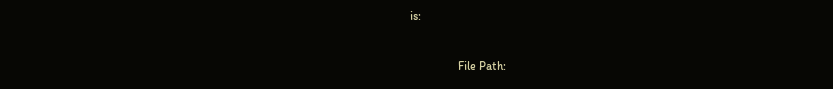is:


                File Path: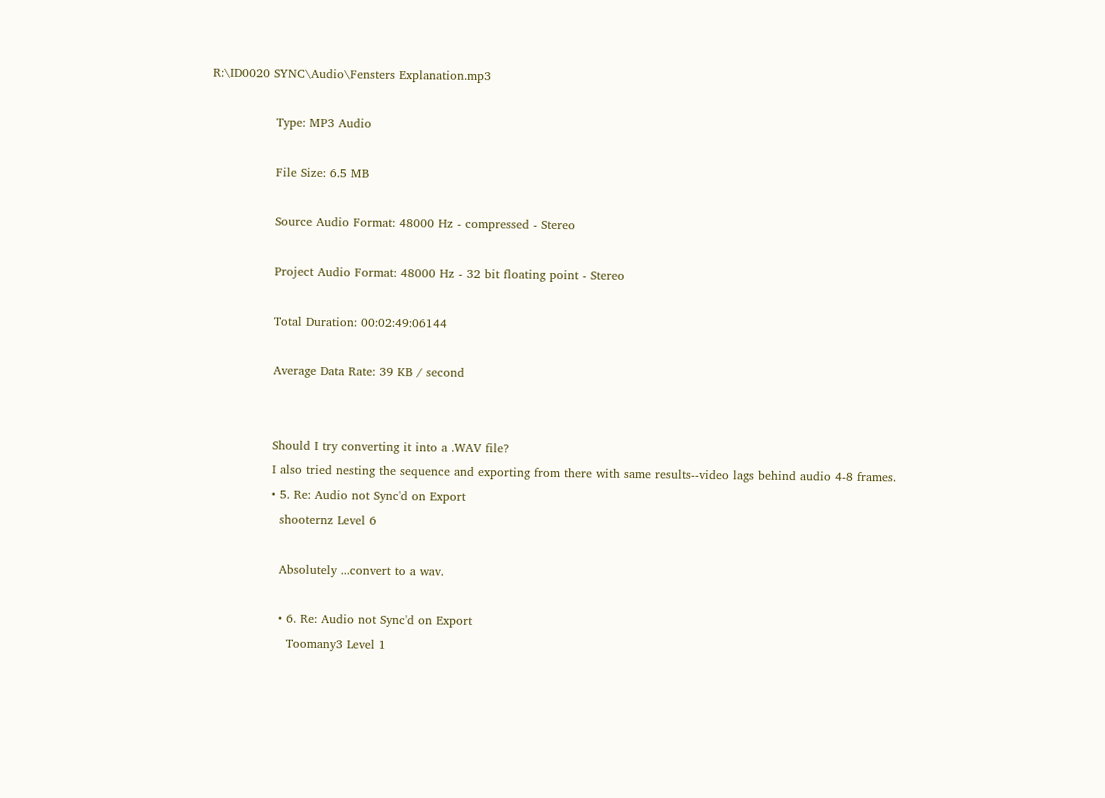R:\ID0020 SYNC\Audio\Fensters Explanation.mp3

                Type: MP3 Audio

                File Size: 6.5 MB

                Source Audio Format: 48000 Hz - compressed - Stereo

                Project Audio Format: 48000 Hz - 32 bit floating point - Stereo

                Total Duration: 00:02:49:06144

                Average Data Rate: 39 KB / second


                Should I try converting it into a .WAV file?
                I also tried nesting the sequence and exporting from there with same results--video lags behind audio 4-8 frames.
                • 5. Re: Audio not Sync'd on Export
                  shooternz Level 6

                  Absolutely ...convert to a wav.

                  • 6. Re: Audio not Sync'd on Export
                    Toomany3 Level 1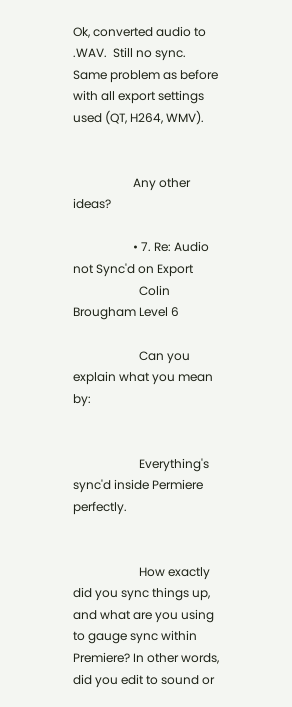Ok, converted audio to .WAV.  Still no sync.  Same problem as before with all export settings used (QT, H264, WMV).


                    Any other ideas?

                    • 7. Re: Audio not Sync'd on Export
                      Colin Brougham Level 6

                      Can you explain what you mean by:


                      Everything's sync'd inside Permiere perfectly.


                      How exactly did you sync things up, and what are you using to gauge sync within Premiere? In other words, did you edit to sound or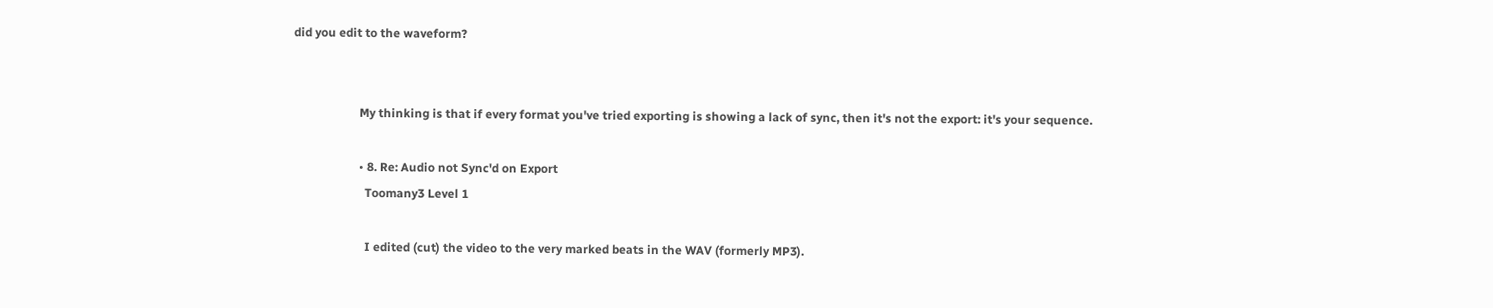did you edit to the waveform?


                      My thinking is that if every format you've tried exporting is showing a lack of sync, then it's not the export: it's your sequence.

                      • 8. Re: Audio not Sync'd on Export
                        Toomany3 Level 1

                        I edited (cut) the video to the very marked beats in the WAV (formerly MP3).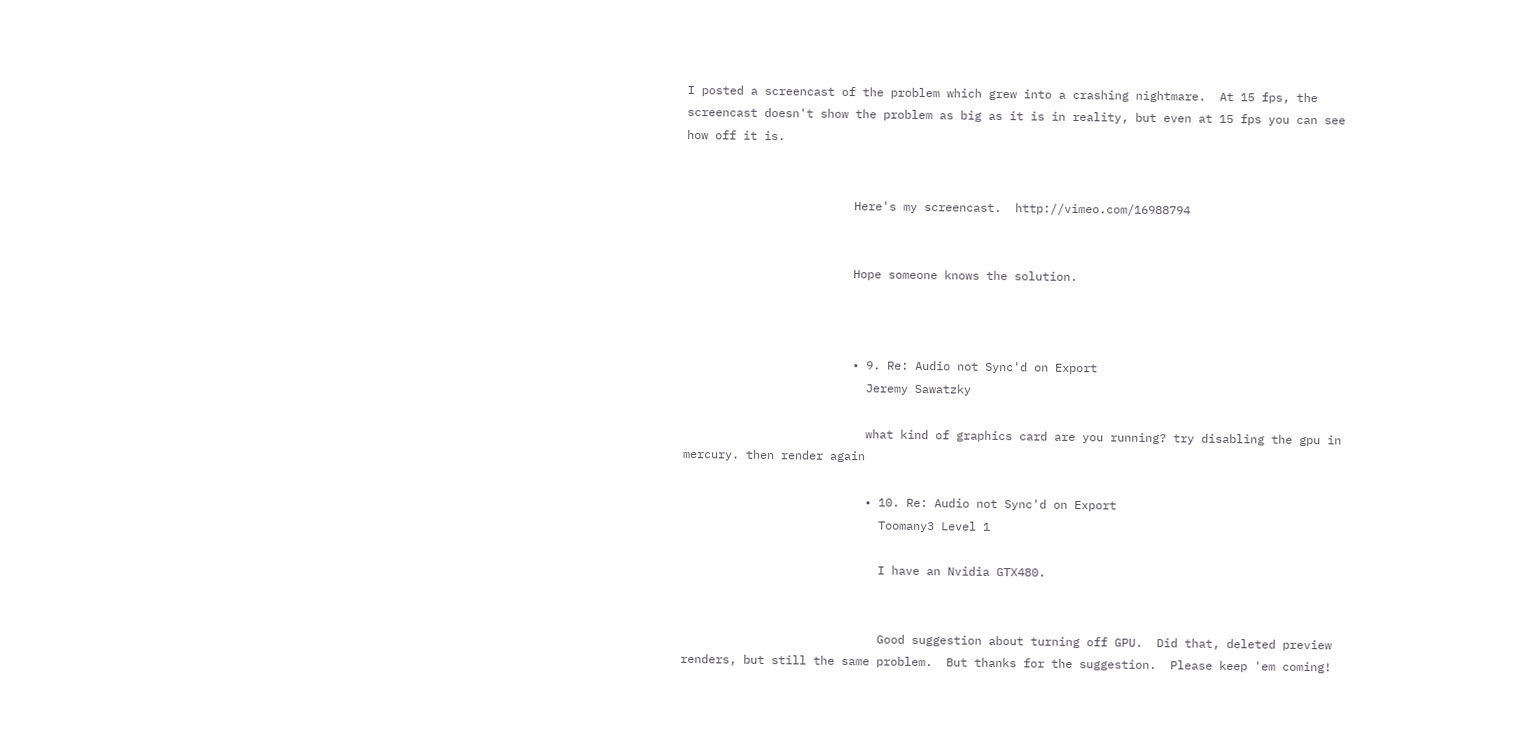I posted a screencast of the problem which grew into a crashing nightmare.  At 15 fps, the screencast doesn't show the problem as big as it is in reality, but even at 15 fps you can see how off it is.


                        Here's my screencast.  http://vimeo.com/16988794


                        Hope someone knows the solution.



                        • 9. Re: Audio not Sync'd on Export
                          Jeremy Sawatzky

                          what kind of graphics card are you running? try disabling the gpu in mercury. then render again

                          • 10. Re: Audio not Sync'd on Export
                            Toomany3 Level 1

                            I have an Nvidia GTX480.


                            Good suggestion about turning off GPU.  Did that, deleted preview renders, but still the same problem.  But thanks for the suggestion.  Please keep 'em coming!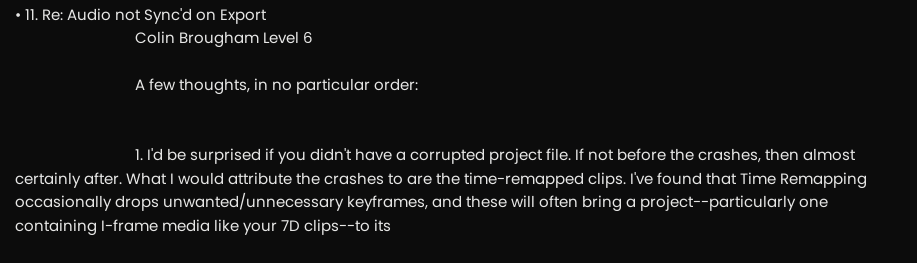• 11. Re: Audio not Sync'd on Export
                              Colin Brougham Level 6

                              A few thoughts, in no particular order:


                              1. I'd be surprised if you didn't have a corrupted project file. If not before the crashes, then almost certainly after. What I would attribute the crashes to are the time-remapped clips. I've found that Time Remapping occasionally drops unwanted/unnecessary keyframes, and these will often bring a project--particularly one containing I-frame media like your 7D clips--to its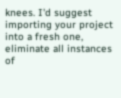knees. I'd suggest importing your project into a fresh one, eliminate all instances of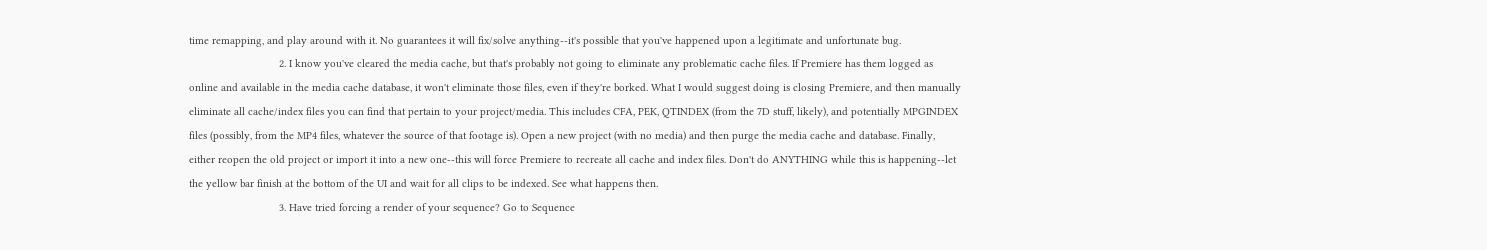time remapping, and play around with it. No guarantees it will fix/solve anything--it's possible that you've happened upon a legitimate and unfortunate bug.
                              2. I know you've cleared the media cache, but that's probably not going to eliminate any problematic cache files. If Premiere has them logged as online and available in the media cache database, it won't eliminate those files, even if they're borked. What I would suggest doing is closing Premiere, and then manually eliminate all cache/index files you can find that pertain to your project/media. This includes CFA, PEK, QTINDEX (from the 7D stuff, likely), and potentially MPGINDEX files (possibly, from the MP4 files, whatever the source of that footage is). Open a new project (with no media) and then purge the media cache and database. Finally, either reopen the old project or import it into a new one--this will force Premiere to recreate all cache and index files. Don't do ANYTHING while this is happening--let the yellow bar finish at the bottom of the UI and wait for all clips to be indexed. See what happens then.
                              3. Have tried forcing a render of your sequence? Go to Sequence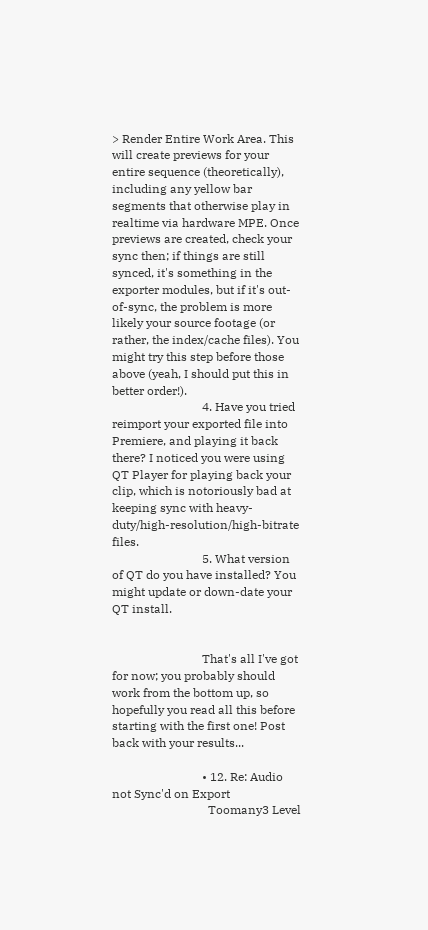> Render Entire Work Area. This will create previews for your entire sequence (theoretically), including any yellow bar segments that otherwise play in realtime via hardware MPE. Once previews are created, check your sync then; if things are still synced, it's something in the exporter modules, but if it's out-of-sync, the problem is more likely your source footage (or rather, the index/cache files). You might try this step before those above (yeah, I should put this in better order!).
                              4. Have you tried reimport your exported file into Premiere, and playing it back there? I noticed you were using QT Player for playing back your clip, which is notoriously bad at keeping sync with heavy-duty/high-resolution/high-bitrate files.
                              5. What version of QT do you have installed? You might update or down-date your QT install.


                              That's all I've got for now; you probably should work from the bottom up, so hopefully you read all this before starting with the first one! Post back with your results...

                              • 12. Re: Audio not Sync'd on Export
                                Toomany3 Level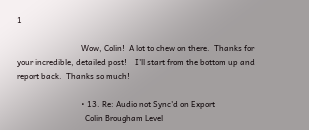1

                                Wow, Colin!  A lot to chew on there.  Thanks for your incredible, detailed post!    I'll start from the bottom up and report back.  Thanks so much!

                                • 13. Re: Audio not Sync'd on Export
                                  Colin Brougham Level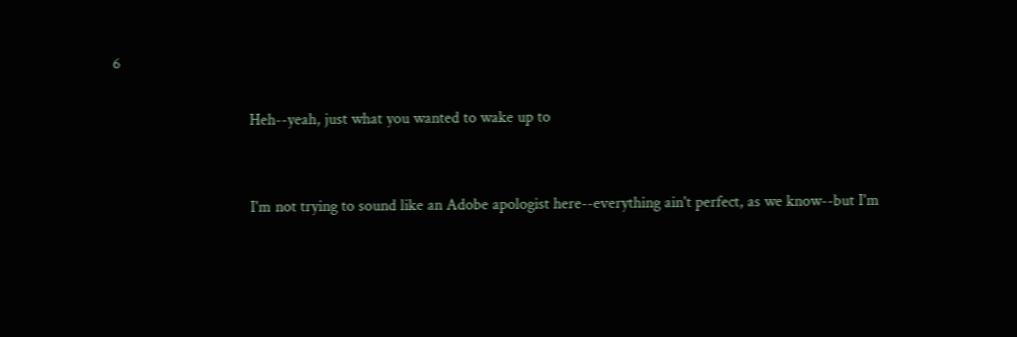6

                                  Heh--yeah, just what you wanted to wake up to


                                  I'm not trying to sound like an Adobe apologist here--everything ain't perfect, as we know--but I'm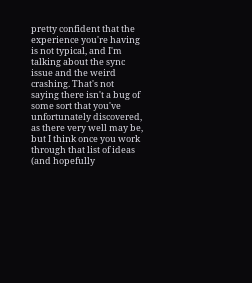pretty confident that the experience you're having is not typical, and I'm talking about the sync issue and the weird crashing. That's not saying there isn't a bug of some sort that you've unfortunately discovered, as there very well may be, but I think once you work through that list of ideas (and hopefully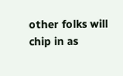other folks will chip in as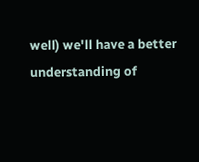well) we'll have a better understanding of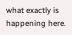what exactly is happening here.